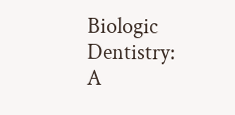Biologic Dentistry: A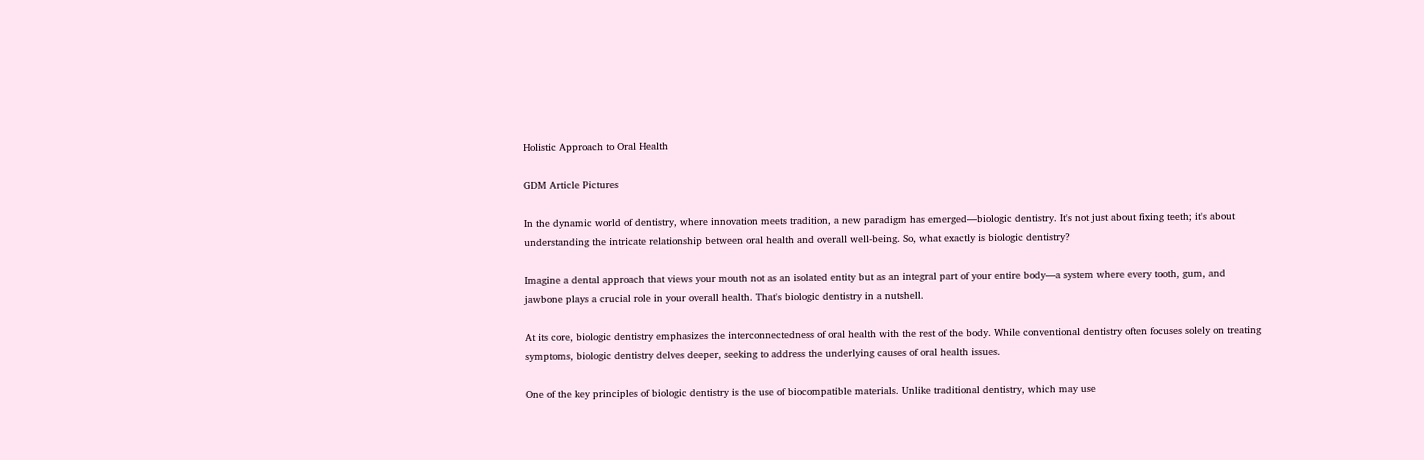Holistic Approach to Oral Health

GDM Article Pictures

In the dynamic world of dentistry, where innovation meets tradition, a new paradigm has emerged—biologic dentistry. It's not just about fixing teeth; it's about understanding the intricate relationship between oral health and overall well-being. So, what exactly is biologic dentistry?

Imagine a dental approach that views your mouth not as an isolated entity but as an integral part of your entire body—a system where every tooth, gum, and jawbone plays a crucial role in your overall health. That's biologic dentistry in a nutshell.

At its core, biologic dentistry emphasizes the interconnectedness of oral health with the rest of the body. While conventional dentistry often focuses solely on treating symptoms, biologic dentistry delves deeper, seeking to address the underlying causes of oral health issues.

One of the key principles of biologic dentistry is the use of biocompatible materials. Unlike traditional dentistry, which may use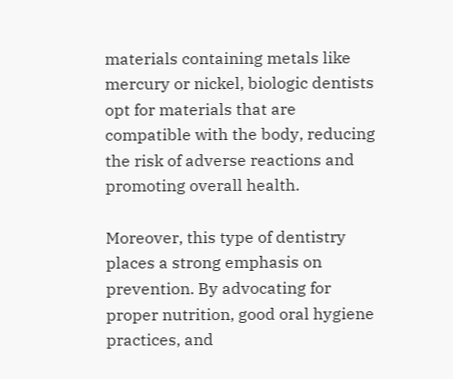materials containing metals like mercury or nickel, biologic dentists opt for materials that are compatible with the body, reducing the risk of adverse reactions and promoting overall health.

Moreover, this type of dentistry places a strong emphasis on prevention. By advocating for proper nutrition, good oral hygiene practices, and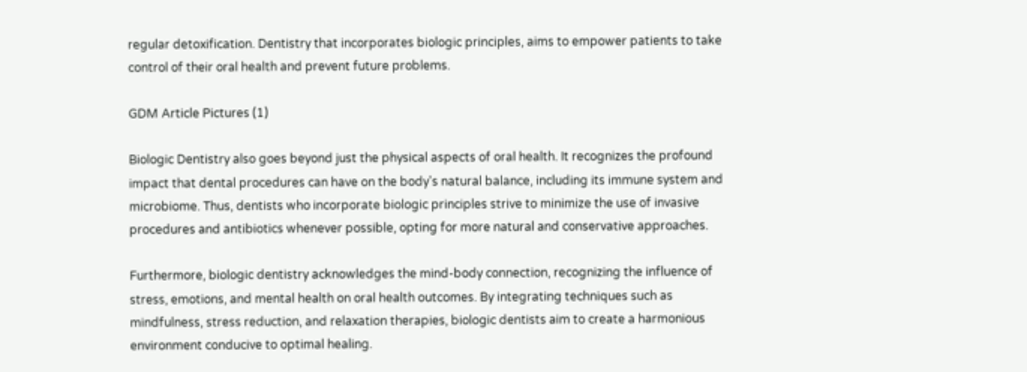regular detoxification. Dentistry that incorporates biologic principles, aims to empower patients to take control of their oral health and prevent future problems.

GDM Article Pictures (1)

Biologic Dentistry also goes beyond just the physical aspects of oral health. It recognizes the profound impact that dental procedures can have on the body's natural balance, including its immune system and microbiome. Thus, dentists who incorporate biologic principles strive to minimize the use of invasive procedures and antibiotics whenever possible, opting for more natural and conservative approaches.

Furthermore, biologic dentistry acknowledges the mind-body connection, recognizing the influence of stress, emotions, and mental health on oral health outcomes. By integrating techniques such as mindfulness, stress reduction, and relaxation therapies, biologic dentists aim to create a harmonious environment conducive to optimal healing.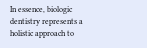In essence, biologic dentistry represents a holistic approach to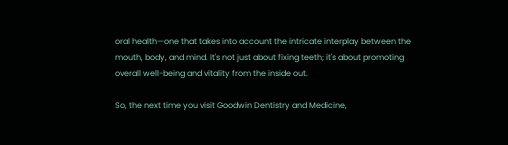oral health—one that takes into account the intricate interplay between the mouth, body, and mind. It's not just about fixing teeth; it's about promoting overall well-being and vitality from the inside out.

So, the next time you visit Goodwin Dentistry and Medicine,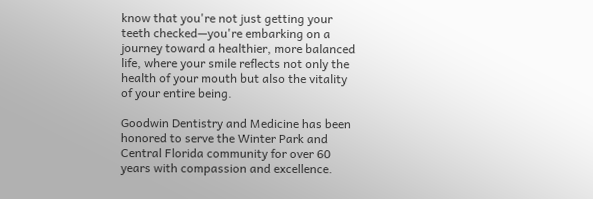know that you're not just getting your teeth checked—you're embarking on a journey toward a healthier, more balanced life, where your smile reflects not only the health of your mouth but also the vitality of your entire being.

Goodwin Dentistry and Medicine has been honored to serve the Winter Park and Central Florida community for over 60 years with compassion and excellence.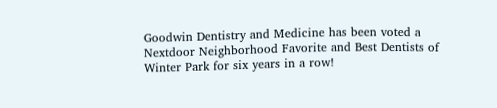Goodwin Dentistry and Medicine has been voted a Nextdoor Neighborhood Favorite and Best Dentists of Winter Park for six years in a row!